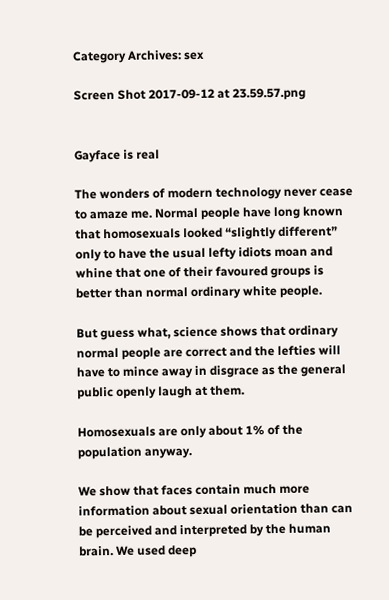Category Archives: sex

Screen Shot 2017-09-12 at 23.59.57.png


Gayface is real

The wonders of modern technology never cease to amaze me. Normal people have long known that homosexuals looked “slightly different” only to have the usual lefty idiots moan and whine that one of their favoured groups is better than normal ordinary white people.

But guess what, science shows that ordinary normal people are correct and the lefties will have to mince away in disgrace as the general public openly laugh at them.

Homosexuals are only about 1% of the population anyway.

We show that faces contain much more information about sexual orientation than can be perceived and interpreted by the human brain. We used deep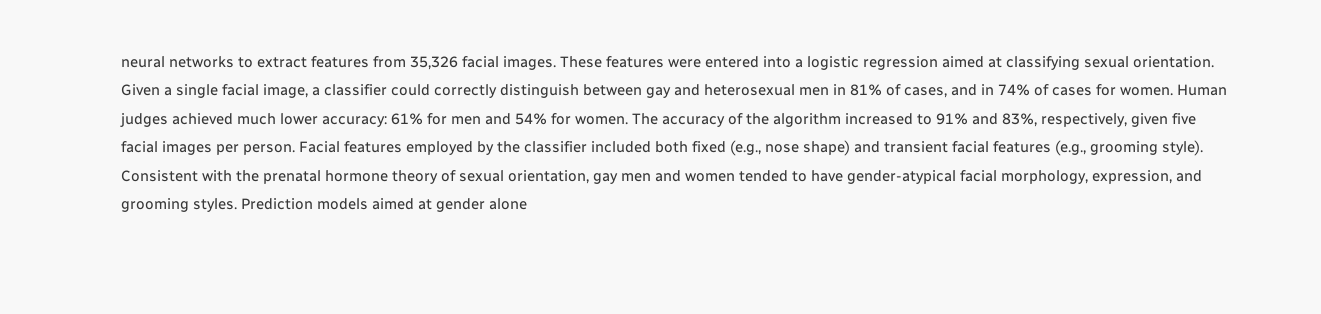neural networks to extract features from 35,326 facial images. These features were entered into a logistic regression aimed at classifying sexual orientation. Given a single facial image, a classifier could correctly distinguish between gay and heterosexual men in 81% of cases, and in 74% of cases for women. Human judges achieved much lower accuracy: 61% for men and 54% for women. The accuracy of the algorithm increased to 91% and 83%, respectively, given five facial images per person. Facial features employed by the classifier included both fixed (e.g., nose shape) and transient facial features (e.g., grooming style). Consistent with the prenatal hormone theory of sexual orientation, gay men and women tended to have gender-atypical facial morphology, expression, and grooming styles. Prediction models aimed at gender alone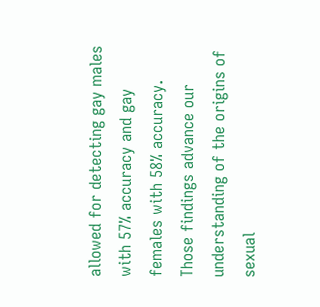allowed for detecting gay males with 57% accuracy and gay females with 58% accuracy. Those findings advance our understanding of the origins of sexual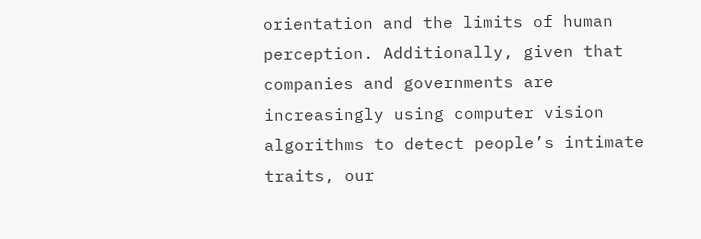orientation and the limits of human perception. Additionally, given that companies and governments are increasingly using computer vision algorithms to detect people’s intimate traits, our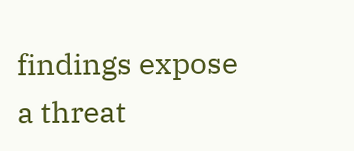findings expose a threat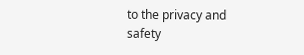to the privacy and safety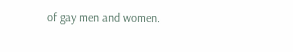of gay men and women.